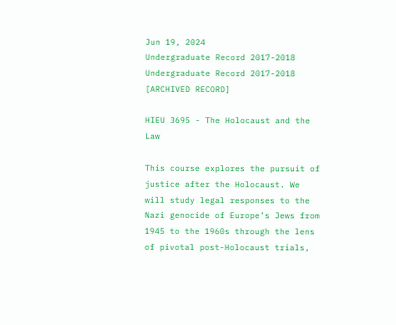Jun 19, 2024
Undergraduate Record 2017-2018
Undergraduate Record 2017-2018 [ARCHIVED RECORD]

HIEU 3695 - The Holocaust and the Law

This course explores the pursuit of justice after the Holocaust. We will study legal responses to the Nazi genocide of Europe’s Jews from 1945 to the 1960s through the lens of pivotal post-Holocaust trials,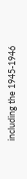including the 1945-1946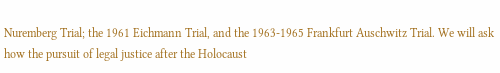Nuremberg Trial; the 1961 Eichmann Trial, and the 1963-1965 Frankfurt Auschwitz Trial. We will ask how the pursuit of legal justice after the Holocaust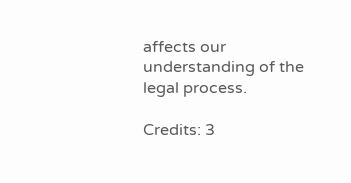affects our understanding of the legal process.

Credits: 3